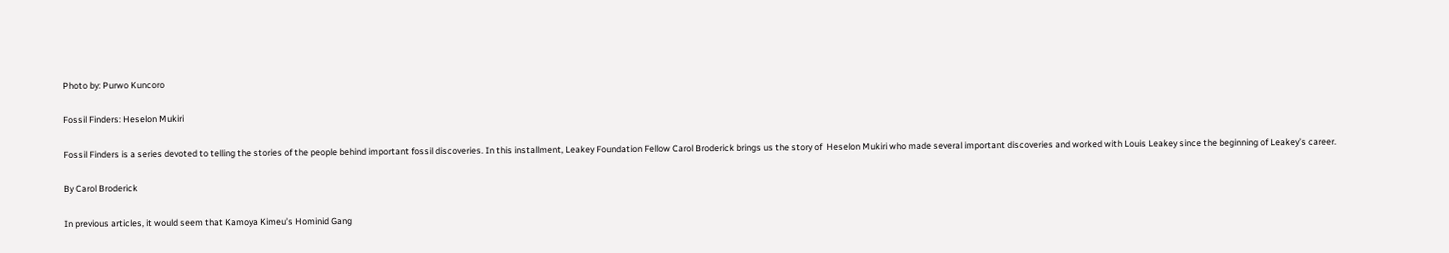Photo by: Purwo Kuncoro

Fossil Finders: Heselon Mukiri

Fossil Finders is a series devoted to telling the stories of the people behind important fossil discoveries. In this installment, Leakey Foundation Fellow Carol Broderick brings us the story of  Heselon Mukiri who made several important discoveries and worked with Louis Leakey since the beginning of Leakey’s career.

By Carol Broderick

In previous articles, it would seem that Kamoya Kimeu’s Hominid Gang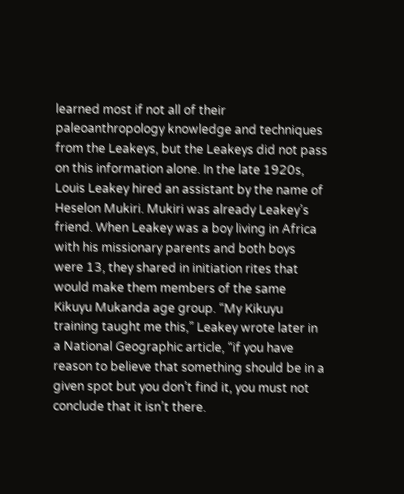learned most if not all of their paleoanthropology knowledge and techniques from the Leakeys, but the Leakeys did not pass on this information alone. In the late 1920s, Louis Leakey hired an assistant by the name of Heselon Mukiri. Mukiri was already Leakey’s friend. When Leakey was a boy living in Africa with his missionary parents and both boys were 13, they shared in initiation rites that would make them members of the same Kikuyu Mukanda age group. “My Kikuyu training taught me this,” Leakey wrote later in a National Geographic article, “if you have reason to believe that something should be in a given spot but you don’t find it, you must not conclude that it isn’t there.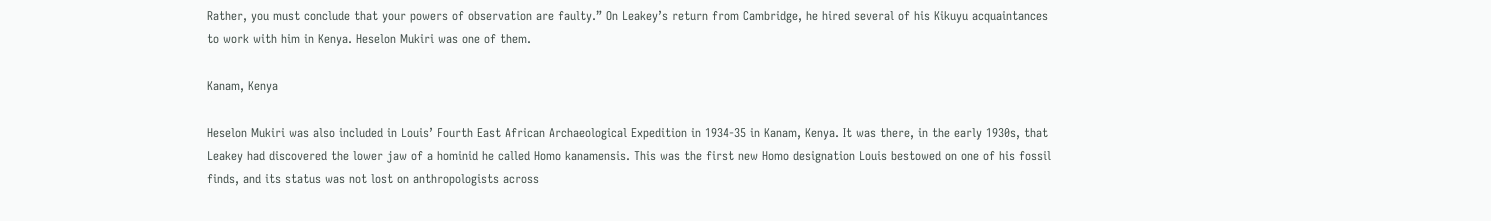Rather, you must conclude that your powers of observation are faulty.” On Leakey’s return from Cambridge, he hired several of his Kikuyu acquaintances to work with him in Kenya. Heselon Mukiri was one of them.

Kanam, Kenya

Heselon Mukiri was also included in Louis’ Fourth East African Archaeological Expedition in 1934-35 in Kanam, Kenya. It was there, in the early 1930s, that Leakey had discovered the lower jaw of a hominid he called Homo kanamensis. This was the first new Homo designation Louis bestowed on one of his fossil finds, and its status was not lost on anthropologists across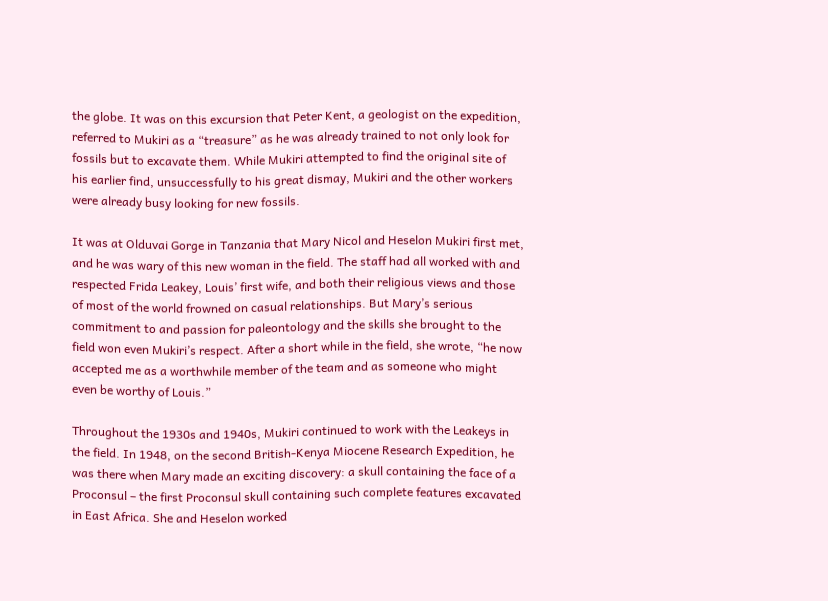the globe. It was on this excursion that Peter Kent, a geologist on the expedition, referred to Mukiri as a “treasure” as he was already trained to not only look for fossils but to excavate them. While Mukiri attempted to find the original site of his earlier find, unsuccessfully to his great dismay, Mukiri and the other workers were already busy looking for new fossils.

It was at Olduvai Gorge in Tanzania that Mary Nicol and Heselon Mukiri first met, and he was wary of this new woman in the field. The staff had all worked with and respected Frida Leakey, Louis’ first wife, and both their religious views and those of most of the world frowned on casual relationships. But Mary’s serious commitment to and passion for paleontology and the skills she brought to the field won even Mukiri’s respect. After a short while in the field, she wrote, “he now accepted me as a worthwhile member of the team and as someone who might even be worthy of Louis.”

Throughout the 1930s and 1940s, Mukiri continued to work with the Leakeys in the field. In 1948, on the second British-Kenya Miocene Research Expedition, he was there when Mary made an exciting discovery: a skull containing the face of a Proconsul – the first Proconsul skull containing such complete features excavated in East Africa. She and Heselon worked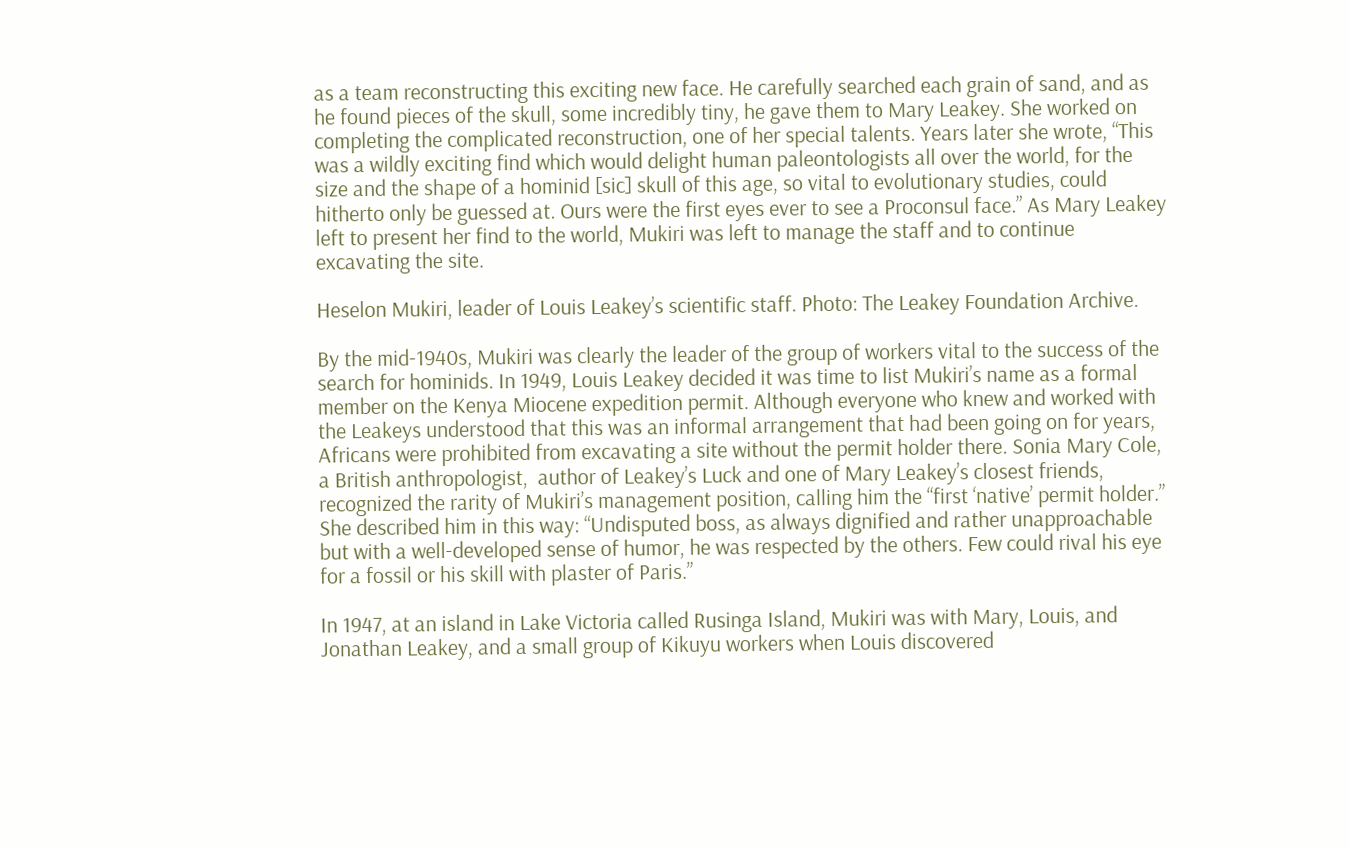as a team reconstructing this exciting new face. He carefully searched each grain of sand, and as he found pieces of the skull, some incredibly tiny, he gave them to Mary Leakey. She worked on completing the complicated reconstruction, one of her special talents. Years later she wrote, “This was a wildly exciting find which would delight human paleontologists all over the world, for the size and the shape of a hominid [sic] skull of this age, so vital to evolutionary studies, could hitherto only be guessed at. Ours were the first eyes ever to see a Proconsul face.” As Mary Leakey left to present her find to the world, Mukiri was left to manage the staff and to continue excavating the site.

Heselon Mukiri, leader of Louis Leakey’s scientific staff. Photo: The Leakey Foundation Archive.

By the mid-1940s, Mukiri was clearly the leader of the group of workers vital to the success of the search for hominids. In 1949, Louis Leakey decided it was time to list Mukiri’s name as a formal member on the Kenya Miocene expedition permit. Although everyone who knew and worked with the Leakeys understood that this was an informal arrangement that had been going on for years, Africans were prohibited from excavating a site without the permit holder there. Sonia Mary Cole, a British anthropologist,  author of Leakey’s Luck and one of Mary Leakey’s closest friends,  recognized the rarity of Mukiri’s management position, calling him the “first ‘native’ permit holder.” She described him in this way: “Undisputed boss, as always dignified and rather unapproachable but with a well-developed sense of humor, he was respected by the others. Few could rival his eye for a fossil or his skill with plaster of Paris.”

In 1947, at an island in Lake Victoria called Rusinga Island, Mukiri was with Mary, Louis, and Jonathan Leakey, and a small group of Kikuyu workers when Louis discovered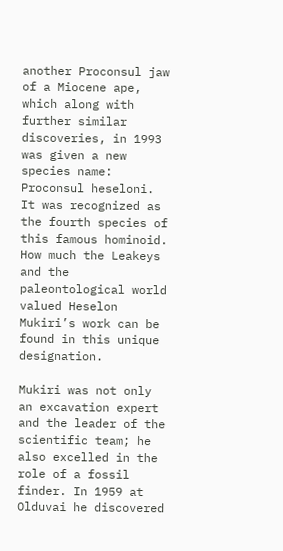another Proconsul jaw of a Miocene ape, which along with further similar discoveries, in 1993 was given a new species name: Proconsul heseloni. It was recognized as the fourth species of this famous hominoid.  How much the Leakeys and the paleontological world valued Heselon Mukiri’s work can be found in this unique designation.

Mukiri was not only an excavation expert and the leader of the scientific team; he also excelled in the role of a fossil finder. In 1959 at Olduvai he discovered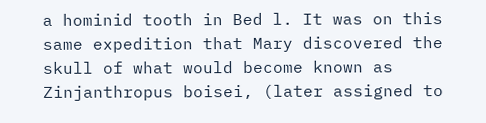a hominid tooth in Bed l. It was on this same expedition that Mary discovered the skull of what would become known as Zinjanthropus boisei, (later assigned to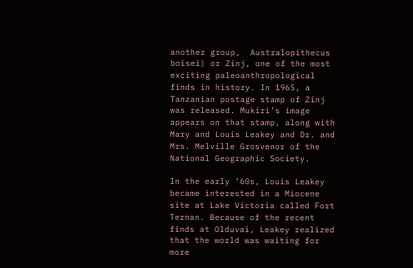another group,  Australopithecus boisei) or Zinj, one of the most exciting paleoanthropological finds in history. In 1965, a Tanzanian postage stamp of Zinj was released. Mukiri’s image appears on that stamp, along with Mary and Louis Leakey and Dr. and Mrs. Melville Grosvenor of the National Geographic Society.

In the early ’60s, Louis Leakey became interested in a Miocene site at Lake Victoria called Fort Ternan. Because of the recent finds at Olduvai, Leakey realized that the world was waiting for more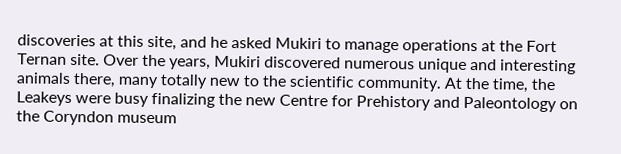discoveries at this site, and he asked Mukiri to manage operations at the Fort Ternan site. Over the years, Mukiri discovered numerous unique and interesting animals there, many totally new to the scientific community. At the time, the Leakeys were busy finalizing the new Centre for Prehistory and Paleontology on the Coryndon museum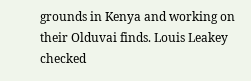grounds in Kenya and working on their Olduvai finds. Louis Leakey checked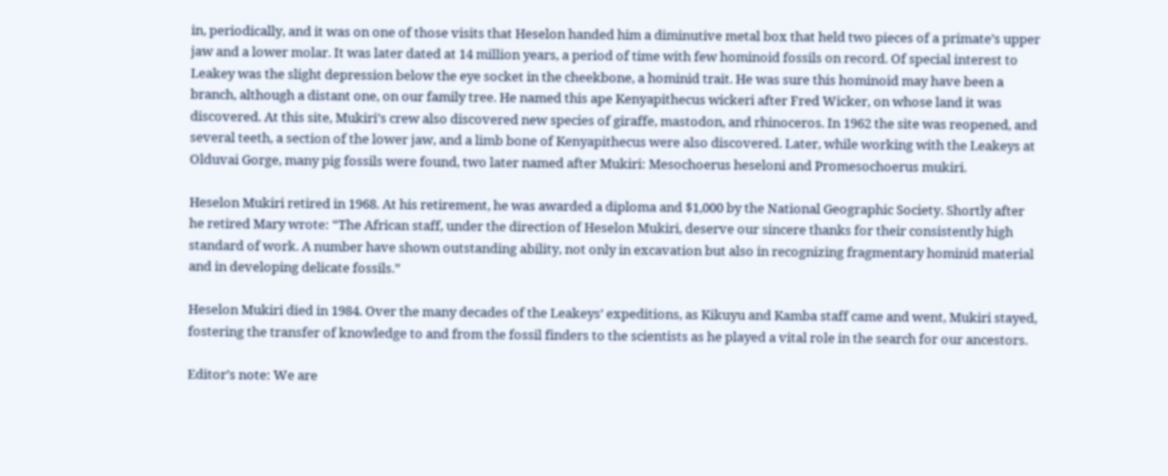in, periodically, and it was on one of those visits that Heselon handed him a diminutive metal box that held two pieces of a primate’s upper jaw and a lower molar. It was later dated at 14 million years, a period of time with few hominoid fossils on record. Of special interest to Leakey was the slight depression below the eye socket in the cheekbone, a hominid trait. He was sure this hominoid may have been a branch, although a distant one, on our family tree. He named this ape Kenyapithecus wickeri after Fred Wicker, on whose land it was discovered. At this site, Mukiri’s crew also discovered new species of giraffe, mastodon, and rhinoceros. In 1962 the site was reopened, and several teeth, a section of the lower jaw, and a limb bone of Kenyapithecus were also discovered. Later, while working with the Leakeys at Olduvai Gorge, many pig fossils were found, two later named after Mukiri: Mesochoerus heseloni and Promesochoerus mukiri.

Heselon Mukiri retired in 1968. At his retirement, he was awarded a diploma and $1,000 by the National Geographic Society. Shortly after he retired Mary wrote: “The African staff, under the direction of Heselon Mukiri, deserve our sincere thanks for their consistently high standard of work. A number have shown outstanding ability, not only in excavation but also in recognizing fragmentary hominid material and in developing delicate fossils.”

Heselon Mukiri died in 1984. Over the many decades of the Leakeys’ expeditions, as Kikuyu and Kamba staff came and went, Mukiri stayed, fostering the transfer of knowledge to and from the fossil finders to the scientists as he played a vital role in the search for our ancestors.

Editor’s note: We are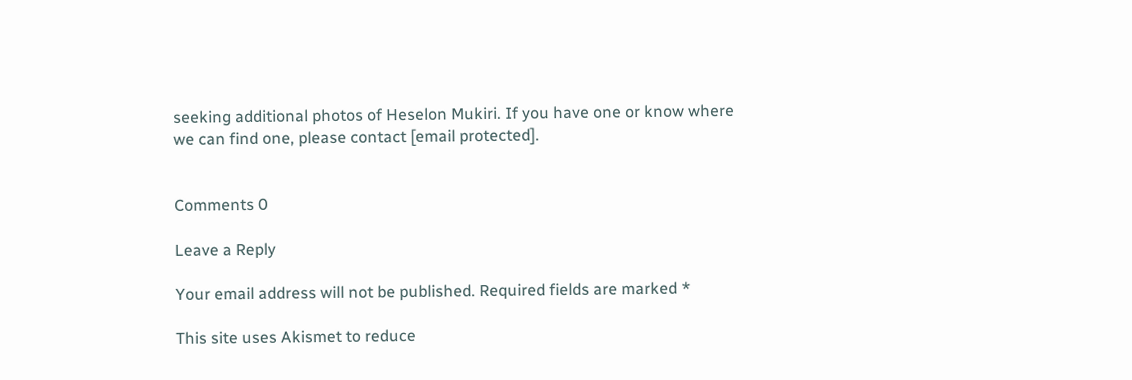seeking additional photos of Heselon Mukiri. If you have one or know where we can find one, please contact [email protected].


Comments 0

Leave a Reply

Your email address will not be published. Required fields are marked *

This site uses Akismet to reduce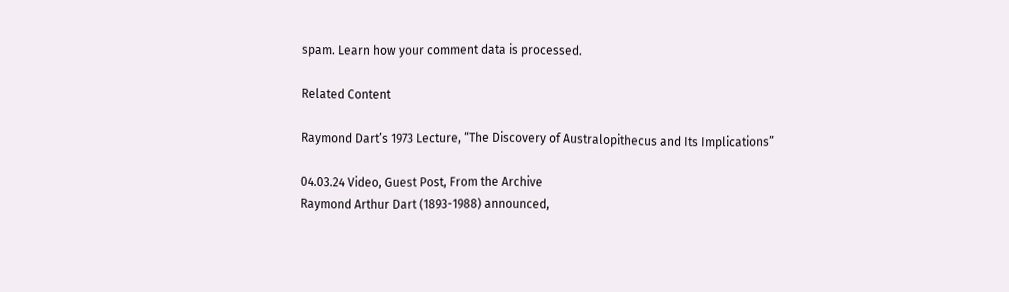spam. Learn how your comment data is processed.

Related Content

Raymond Dart’s 1973 Lecture, “The Discovery of Australopithecus and Its Implications”

04.03.24 Video, Guest Post, From the Archive
Raymond Arthur Dart (1893-1988) announced,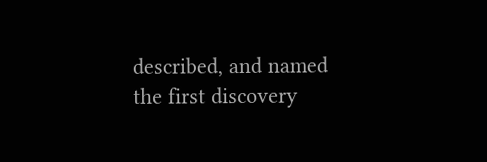described, and named the first discovery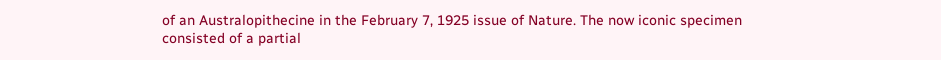of an Australopithecine in the February 7, 1925 issue of Nature. The now iconic specimen consisted of a partial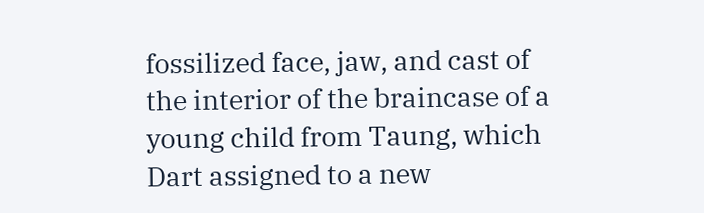fossilized face, jaw, and cast of the interior of the braincase of a young child from Taung, which Dart assigned to a new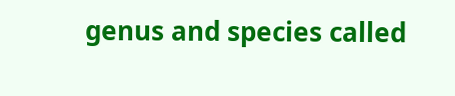genus and species called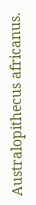Australopithecus africanus.